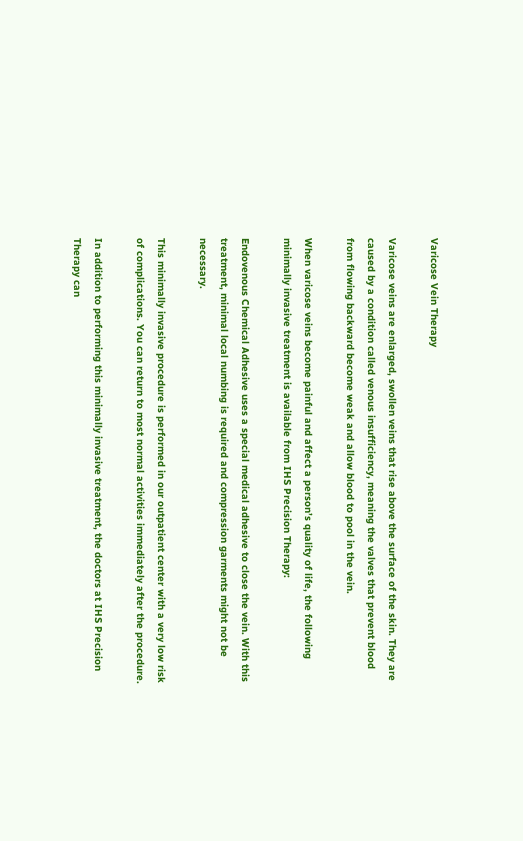Varicose Vein Therapy

Varicose veins are enlarged, swollen veins that rise above the surface of the skin. They are caused by a condition called venous insufficiency, meaning the valves that prevent blood from flowing backward become weak and allow blood to pool in the vein.

When varicose veins become painful and affect a person’s quality of life, the following minimally invasive treatment is available from IHS Precision Therapy:

Endovenous Chemical Adhesive uses a special medical adhesive to close the vein. With this treatment, minimal local numbing is required and compression garments might not be necessary.

This minimally invasive procedure is performed in our outpatient center with a very low risk of complications. You can return to most normal activities immediately after the procedure.

In addition to performing this minimally invasive treatment, the doctors at IHS Precision Therapy can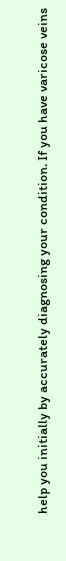help you initially by accurately diagnosing your condition. If you have varicose veins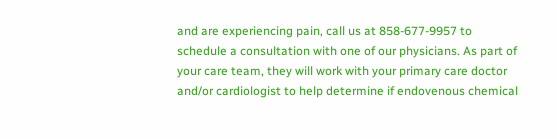and are experiencing pain, call us at 858-677-9957 to schedule a consultation with one of our physicians. As part of your care team, they will work with your primary care doctor and/or cardiologist to help determine if endovenous chemical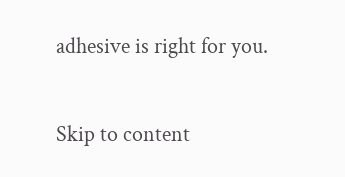adhesive is right for you.

Skip to content